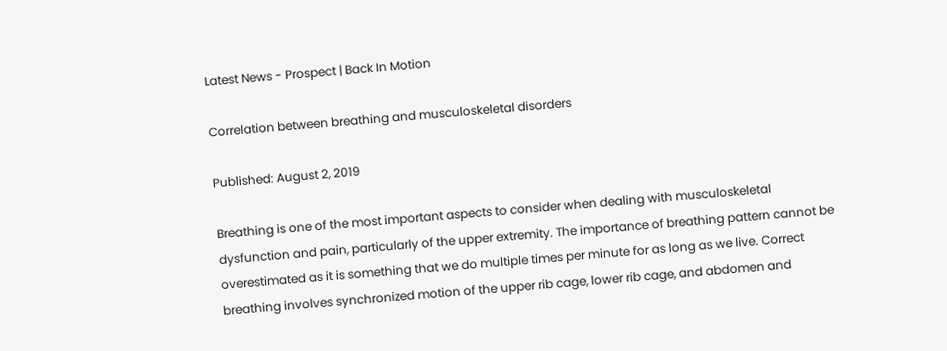Latest News - Prospect | Back In Motion

Correlation between breathing and musculoskeletal disorders

Published: August 2, 2019

Breathing is one of the most important aspects to consider when dealing with musculoskeletal dysfunction and pain, particularly of the upper extremity. The importance of breathing pattern cannot be overestimated as it is something that we do multiple times per minute for as long as we live. Correct breathing involves synchronized motion of the upper rib cage, lower rib cage, and abdomen and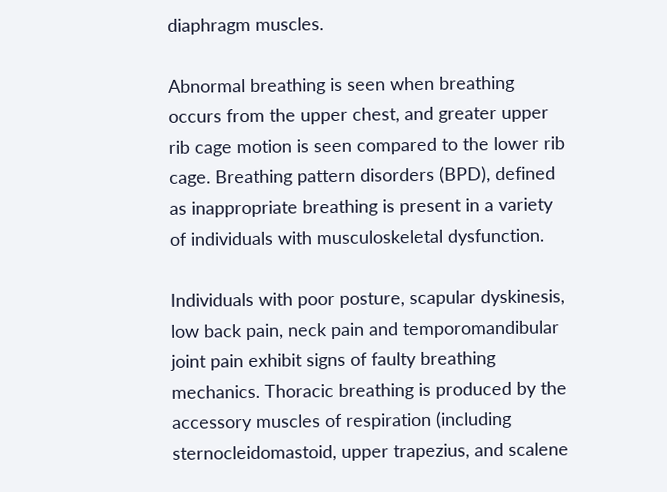diaphragm muscles.

Abnormal breathing is seen when breathing occurs from the upper chest, and greater upper rib cage motion is seen compared to the lower rib cage. Breathing pattern disorders (BPD), defined as inappropriate breathing is present in a variety of individuals with musculoskeletal dysfunction.

Individuals with poor posture, scapular dyskinesis, low back pain, neck pain and temporomandibular joint pain exhibit signs of faulty breathing mechanics. Thoracic breathing is produced by the accessory muscles of respiration (including sternocleidomastoid, upper trapezius, and scalene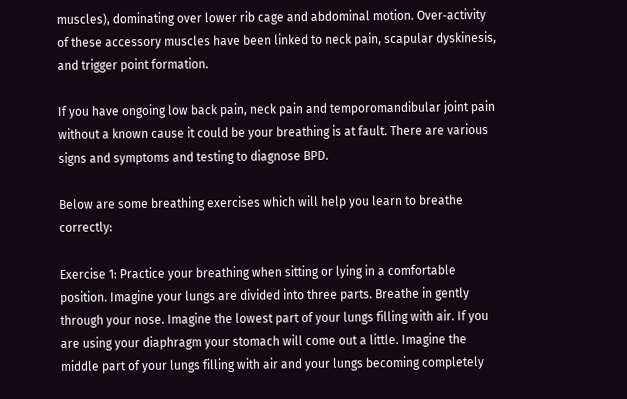muscles), dominating over lower rib cage and abdominal motion. Over‐activity of these accessory muscles have been linked to neck pain, scapular dyskinesis, and trigger point formation.

If you have ongoing low back pain, neck pain and temporomandibular joint pain without a known cause it could be your breathing is at fault. There are various signs and symptoms and testing to diagnose BPD.

Below are some breathing exercises which will help you learn to breathe correctly:

Exercise 1: Practice your breathing when sitting or lying in a comfortable position. Imagine your lungs are divided into three parts. Breathe in gently through your nose. Imagine the lowest part of your lungs filling with air. If you are using your diaphragm your stomach will come out a little. Imagine the middle part of your lungs filling with air and your lungs becoming completely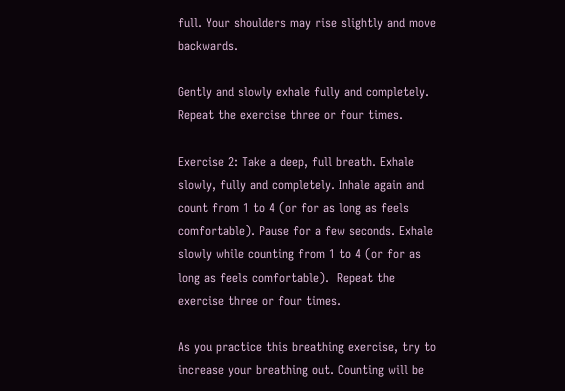full. Your shoulders may rise slightly and move backwards.

Gently and slowly exhale fully and completely.  Repeat the exercise three or four times.

Exercise 2: Take a deep, full breath. Exhale slowly, fully and completely. Inhale again and count from 1 to 4 (or for as long as feels comfortable). Pause for a few seconds. Exhale slowly while counting from 1 to 4 (or for as long as feels comfortable).  Repeat the exercise three or four times.

As you practice this breathing exercise, try to increase your breathing out. Counting will be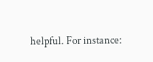helpful. For instance: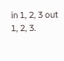in 1, 2, 3 out 1, 2, 3.